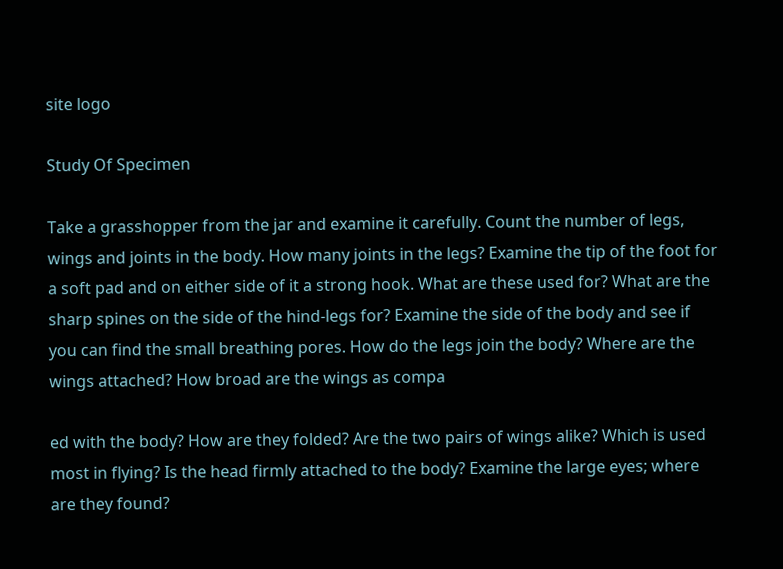site logo

Study Of Specimen

Take a grasshopper from the jar and examine it carefully. Count the number of legs, wings and joints in the body. How many joints in the legs? Examine the tip of the foot for a soft pad and on either side of it a strong hook. What are these used for? What are the sharp spines on the side of the hind-legs for? Examine the side of the body and see if you can find the small breathing pores. How do the legs join the body? Where are the wings attached? How broad are the wings as compa

ed with the body? How are they folded? Are the two pairs of wings alike? Which is used most in flying? Is the head firmly attached to the body? Examine the large eyes; where are they found?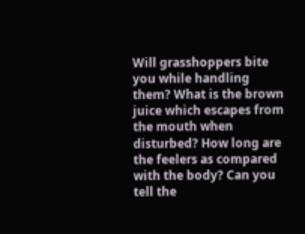Will grasshoppers bite you while handling them? What is the brown juice which escapes from the mouth when disturbed? How long are the feelers as compared with the body? Can you tell the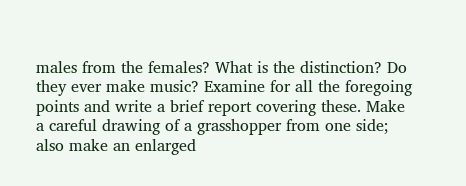males from the females? What is the distinction? Do they ever make music? Examine for all the foregoing points and write a brief report covering these. Make a careful drawing of a grasshopper from one side; also make an enlarged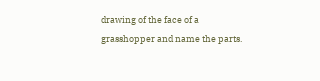drawing of the face of a grasshopper and name the parts.